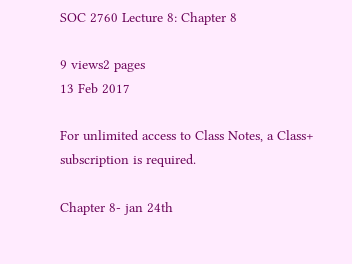SOC 2760 Lecture 8: Chapter 8

9 views2 pages
13 Feb 2017

For unlimited access to Class Notes, a Class+ subscription is required.

Chapter 8- jan 24th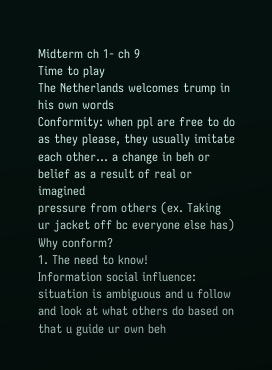Midterm ch 1- ch 9
Time to play
The Netherlands welcomes trump in his own words
Conformity: when ppl are free to do as they please, they usually imitate
each other… a change in beh or belief as a result of real or imagined
pressure from others (ex. Taking ur jacket off bc everyone else has)
Why conform?
1. The need to know!
Information social influence: situation is ambiguous and u follow
and look at what others do based on that u guide ur own beh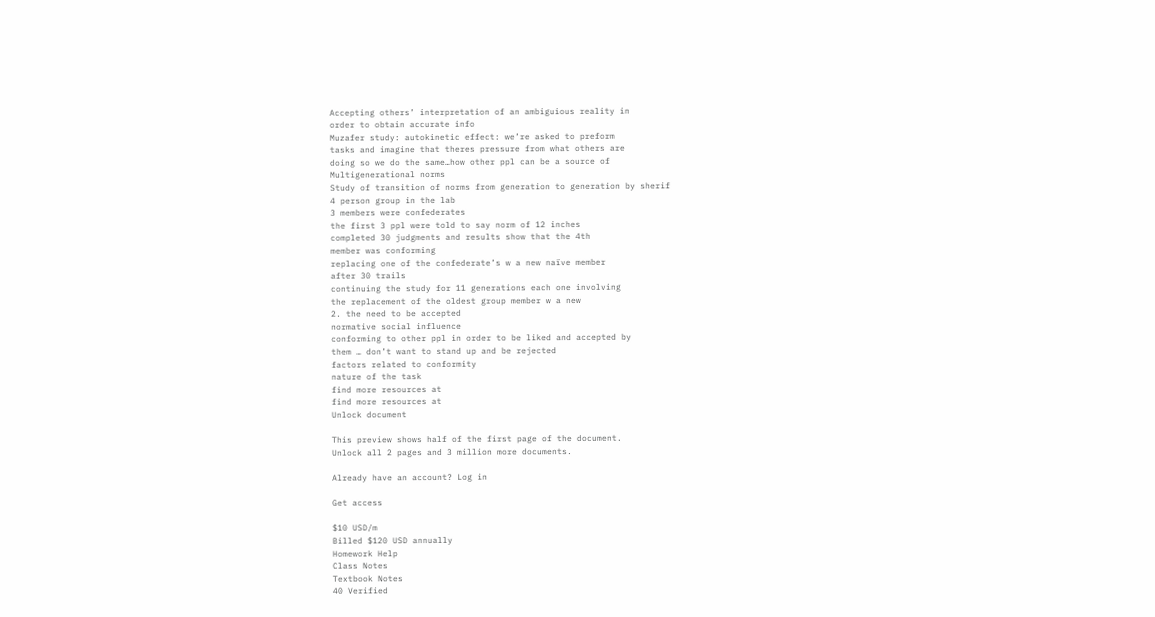Accepting others’ interpretation of an ambiguious reality in
order to obtain accurate info
Muzafer study: autokinetic effect: we’re asked to preform
tasks and imagine that theres pressure from what others are
doing so we do the same…how other ppl can be a source of
Multigenerational norms
Study of transition of norms from generation to generation by sherif
4 person group in the lab
3 members were confederates
the first 3 ppl were told to say norm of 12 inches
completed 30 judgments and results show that the 4th
member was conforming
replacing one of the confederate’s w a new naïve member
after 30 trails
continuing the study for 11 generations each one involving
the replacement of the oldest group member w a new
2. the need to be accepted
normative social influence
conforming to other ppl in order to be liked and accepted by
them … don’t want to stand up and be rejected
factors related to conformity
nature of the task
find more resources at
find more resources at
Unlock document

This preview shows half of the first page of the document.
Unlock all 2 pages and 3 million more documents.

Already have an account? Log in

Get access

$10 USD/m
Billed $120 USD annually
Homework Help
Class Notes
Textbook Notes
40 Verified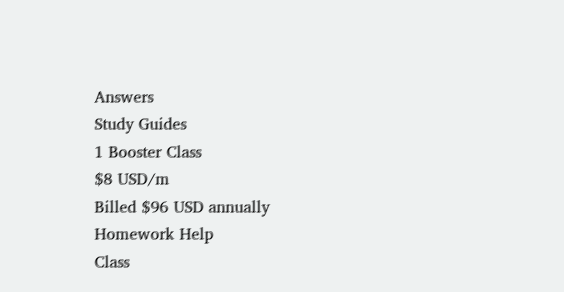Answers
Study Guides
1 Booster Class
$8 USD/m
Billed $96 USD annually
Homework Help
Class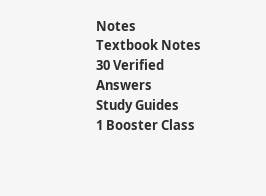Notes
Textbook Notes
30 Verified Answers
Study Guides
1 Booster Class